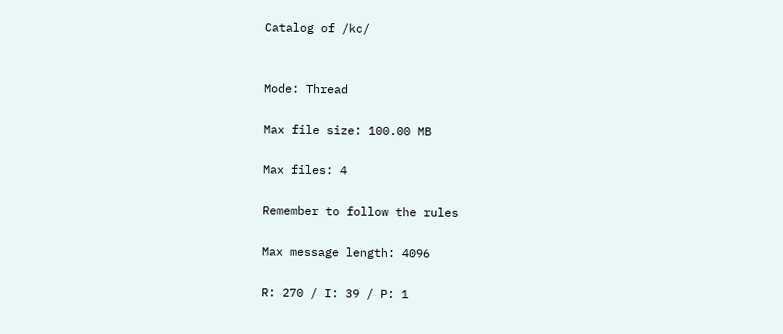Catalog of /kc/


Mode: Thread

Max file size: 100.00 MB

Max files: 4

Remember to follow the rules

Max message length: 4096

R: 270 / I: 39 / P: 1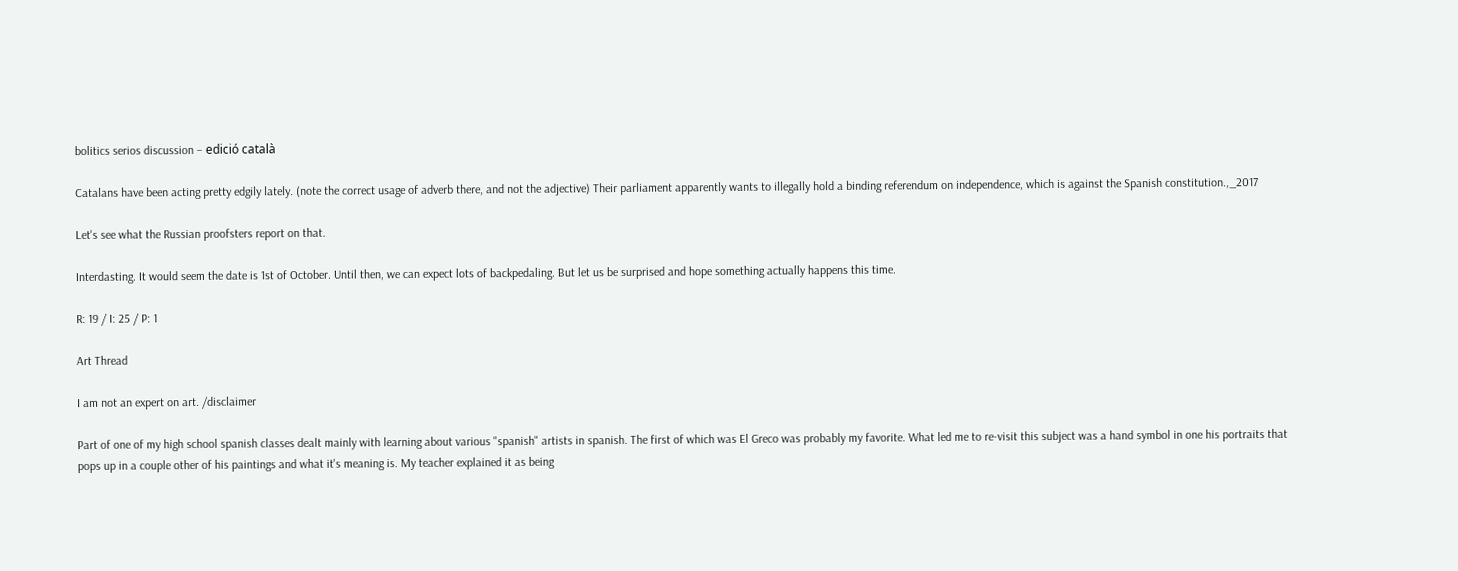bolitics serios discussion – edició català

Catalans have been acting pretty edgily lately. (note the correct usage of adverb there, and not the adjective) Their parliament apparently wants to illegally hold a binding referendum on independence, which is against the Spanish constitution.,_2017

Let's see what the Russian proofsters report on that.

Interdasting. It would seem the date is 1st of October. Until then, we can expect lots of backpedaling. But let us be surprised and hope something actually happens this time.

R: 19 / I: 25 / P: 1

Art Thread

I am not an expert on art. /disclaimer

Part of one of my high school spanish classes dealt mainly with learning about various "spanish" artists in spanish. The first of which was El Greco was probably my favorite. What led me to re-visit this subject was a hand symbol in one his portraits that pops up in a couple other of his paintings and what it's meaning is. My teacher explained it as being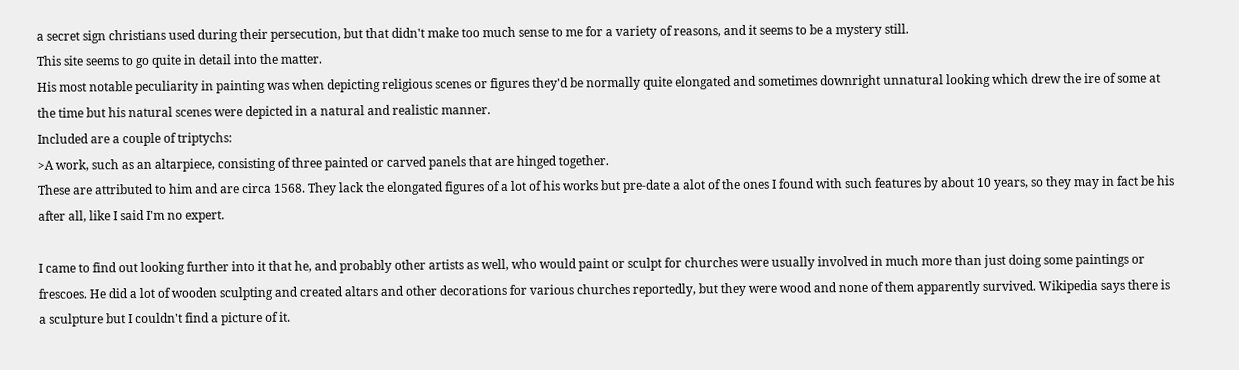a secret sign christians used during their persecution, but that didn't make too much sense to me for a variety of reasons, and it seems to be a mystery still.
This site seems to go quite in detail into the matter.
His most notable peculiarity in painting was when depicting religious scenes or figures they'd be normally quite elongated and sometimes downright unnatural looking which drew the ire of some at the time but his natural scenes were depicted in a natural and realistic manner.
Included are a couple of triptychs:
>A work, such as an altarpiece, consisting of three painted or carved panels that are hinged together.
These are attributed to him and are circa 1568. They lack the elongated figures of a lot of his works but pre-date a alot of the ones I found with such features by about 10 years, so they may in fact be his after all, like I said I'm no expert.

I came to find out looking further into it that he, and probably other artists as well, who would paint or sculpt for churches were usually involved in much more than just doing some paintings or frescoes. He did a lot of wooden sculpting and created altars and other decorations for various churches reportedly, but they were wood and none of them apparently survived. Wikipedia says there is a sculpture but I couldn't find a picture of it.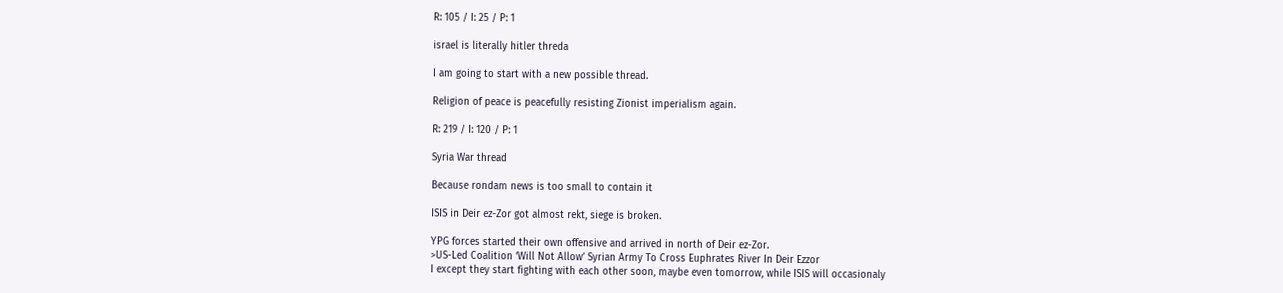R: 105 / I: 25 / P: 1

israel is literally hitler threda

I am going to start with a new possible thread.

Religion of peace is peacefully resisting Zionist imperialism again.

R: 219 / I: 120 / P: 1

Syria War thread

Because rondam news is too small to contain it

ISIS in Deir ez-Zor got almost rekt, siege is broken.

YPG forces started their own offensive and arrived in north of Deir ez-Zor.
>US-Led Coalition ‘Will Not Allow’ Syrian Army To Cross Euphrates River In Deir Ezzor
I except they start fighting with each other soon, maybe even tomorrow, while ISIS will occasionaly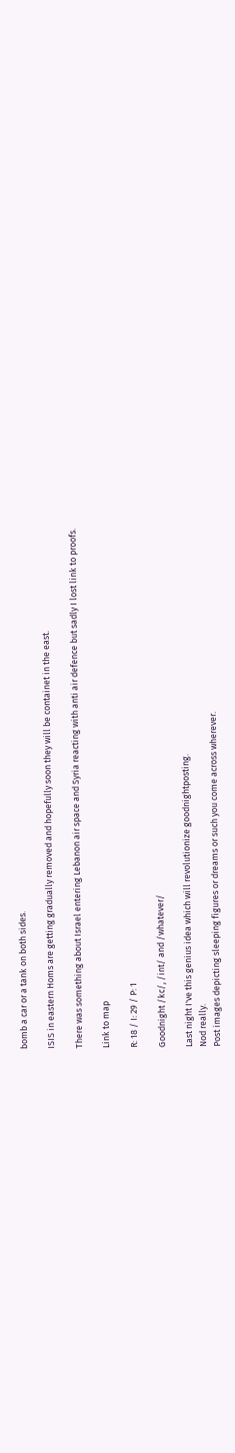bomb a car or a tank on both sides.

ISIS in eastern Homs are getting gradually removed and hopefully soon they will be containet in the east.

There was something about Israel entering Lebanon air space and Syria reacting with anti air defence but sadly I lost link to proofs.

Link to map

R: 18 / I: 29 / P: 1

Goodnight /kc/, /int/ and /whatever/

Last night I've this genius idea which will revolutionize goodnightposting.
Nod really.
Post images depicting sleeping figures or dreams or such you come across wherever.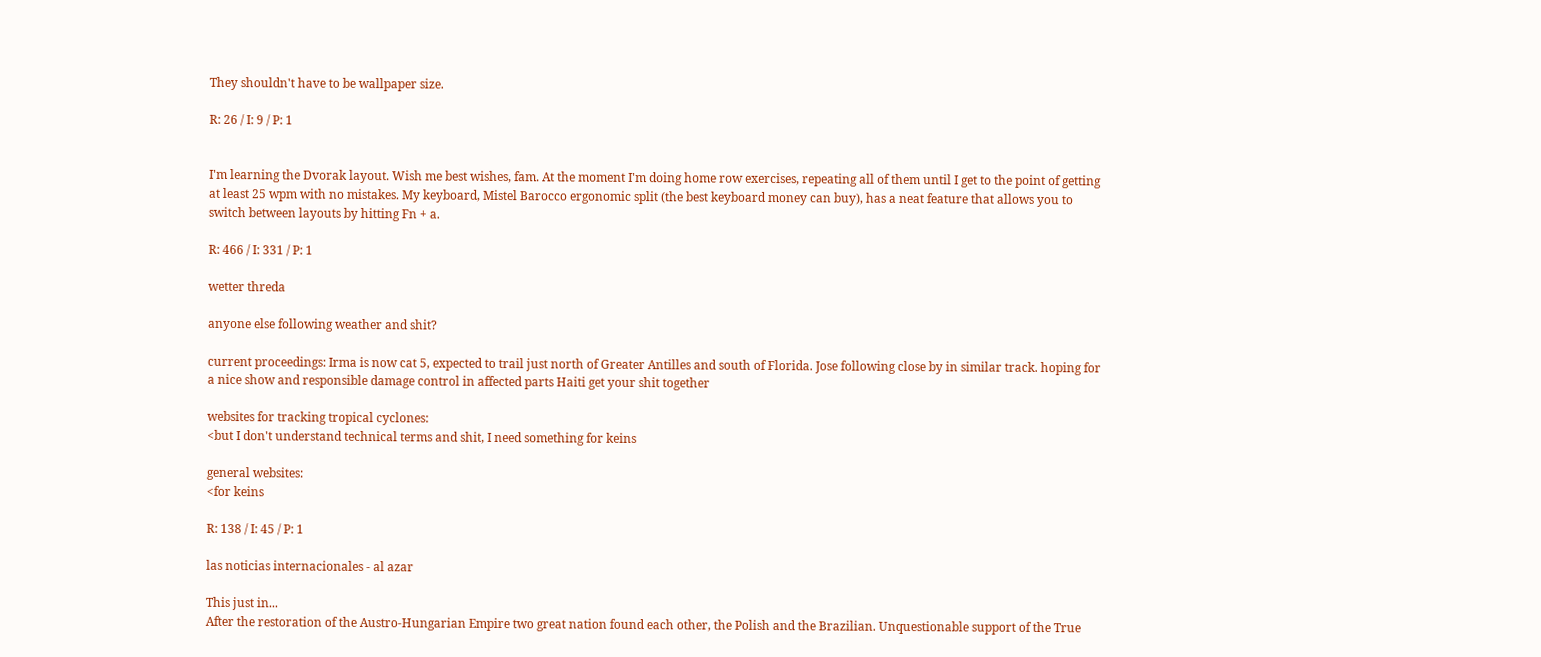They shouldn't have to be wallpaper size.

R: 26 / I: 9 / P: 1


I'm learning the Dvorak layout. Wish me best wishes, fam. At the moment I'm doing home row exercises, repeating all of them until I get to the point of getting at least 25 wpm with no mistakes. My keyboard, Mistel Barocco ergonomic split (the best keyboard money can buy), has a neat feature that allows you to switch between layouts by hitting Fn + a.

R: 466 / I: 331 / P: 1

wetter threda

anyone else following weather and shit?

current proceedings: Irma is now cat 5, expected to trail just north of Greater Antilles and south of Florida. Jose following close by in similar track. hoping for a nice show and responsible damage control in affected parts Haiti get your shit together

websites for tracking tropical cyclones:
<but I don't understand technical terms and shit, I need something for keins

general websites:
<for keins

R: 138 / I: 45 / P: 1

las noticias internacionales - al azar

This just in...
After the restoration of the Austro-Hungarian Empire two great nation found each other, the Polish and the Brazilian. Unquestionable support of the True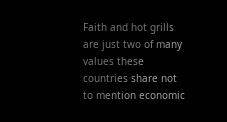Faith and hot grills are just two of many values these countries share not to mention economic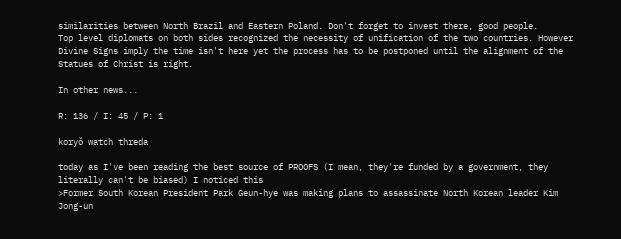similarities between North Brazil and Eastern Poland. Don't forget to invest there, good people.
Top level diplomats on both sides recognized the necessity of unification of the two countries. However Divine Signs imply the time isn't here yet the process has to be postponed until the alignment of the Statues of Christ is right.

In other news...

R: 136 / I: 45 / P: 1

koryŏ watch threda

today as I've been reading the best source of PROOFS (I mean, they're funded by a government, they literally can't be biased) I noticed this
>Former South Korean President Park Geun-hye was making plans to assassinate North Korean leader Kim Jong-un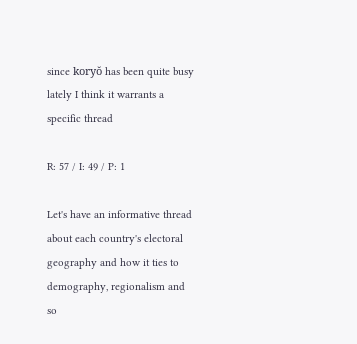since koryŏ has been quite busy lately I think it warrants a specific thread

R: 57 / I: 49 / P: 1

Let's have an informative thread about each country's electoral geography and how it ties to demography, regionalism and so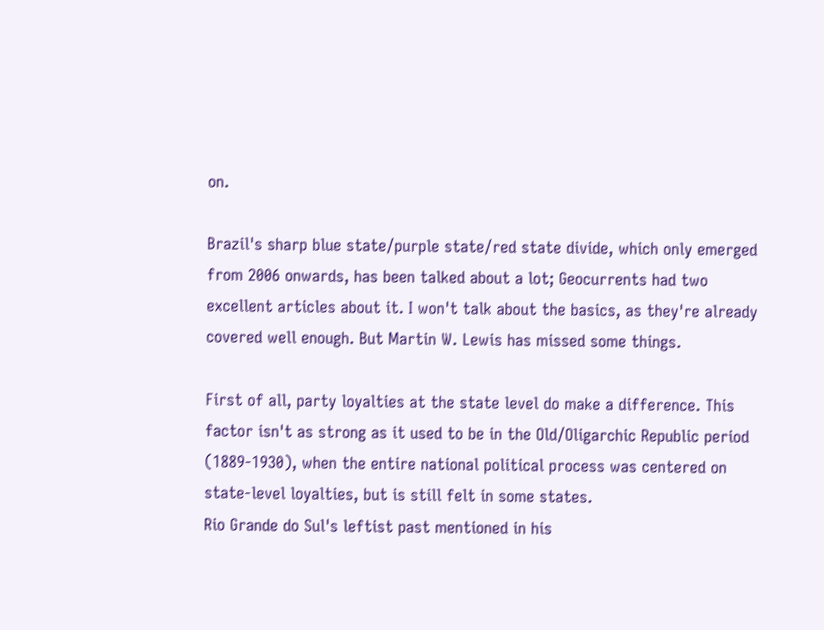on.

Brazil's sharp blue state/purple state/red state divide, which only emerged from 2006 onwards, has been talked about a lot; Geocurrents had two excellent articles about it. I won't talk about the basics, as they're already covered well enough. But Martin W. Lewis has missed some things.

First of all, party loyalties at the state level do make a difference. This factor isn't as strong as it used to be in the Old/Oligarchic Republic period (1889-1930), when the entire national political process was centered on state-level loyalties, but is still felt in some states.
Rio Grande do Sul's leftist past mentioned in his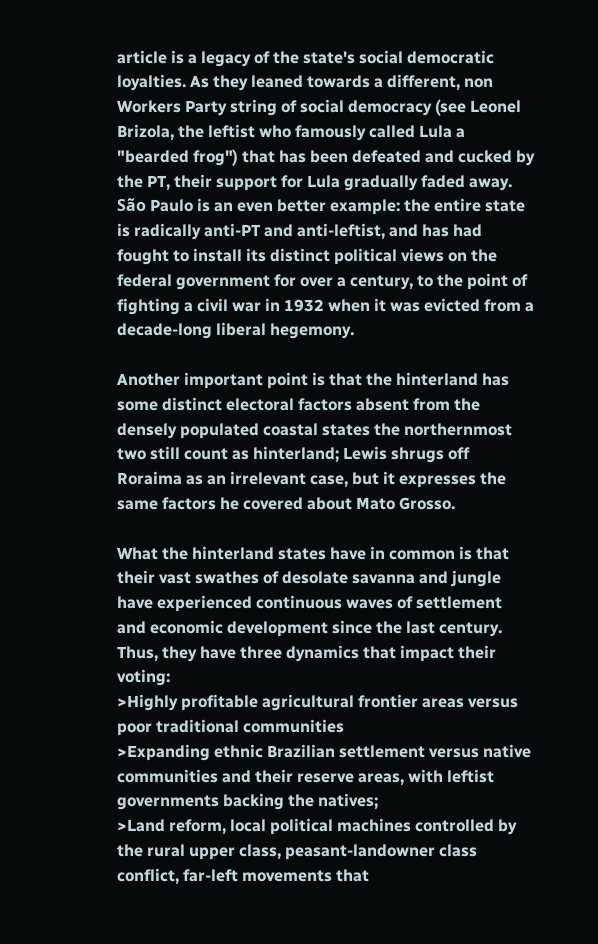article is a legacy of the state's social democratic loyalties. As they leaned towards a different, non Workers Party string of social democracy (see Leonel Brizola, the leftist who famously called Lula a "bearded frog") that has been defeated and cucked by the PT, their support for Lula gradually faded away.
São Paulo is an even better example: the entire state is radically anti-PT and anti-leftist, and has had fought to install its distinct political views on the federal government for over a century, to the point of fighting a civil war in 1932 when it was evicted from a decade-long liberal hegemony.

Another important point is that the hinterland has some distinct electoral factors absent from the densely populated coastal states the northernmost two still count as hinterland; Lewis shrugs off Roraima as an irrelevant case, but it expresses the same factors he covered about Mato Grosso.

What the hinterland states have in common is that their vast swathes of desolate savanna and jungle have experienced continuous waves of settlement and economic development since the last century. Thus, they have three dynamics that impact their voting:
>Highly profitable agricultural frontier areas versus poor traditional communities
>Expanding ethnic Brazilian settlement versus native communities and their reserve areas, with leftist governments backing the natives;
>Land reform, local political machines controlled by the rural upper class, peasant-landowner class conflict, far-left movements that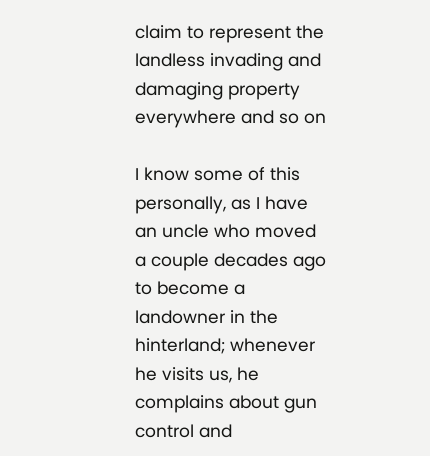claim to represent the landless invading and damaging property everywhere and so on

I know some of this personally, as I have an uncle who moved a couple decades ago to become a landowner in the hinterland; whenever he visits us, he complains about gun control and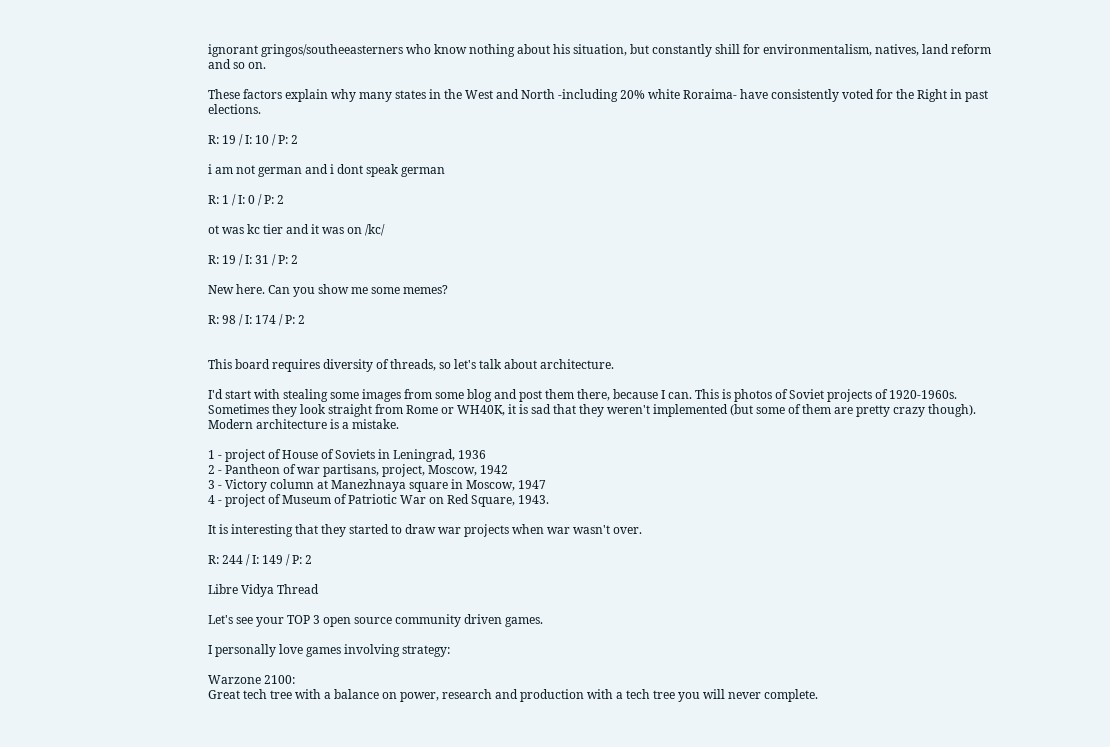ignorant gringos/southeeasterners who know nothing about his situation, but constantly shill for environmentalism, natives, land reform and so on.

These factors explain why many states in the West and North -including 20% white Roraima- have consistently voted for the Right in past elections.

R: 19 / I: 10 / P: 2

i am not german and i dont speak german

R: 1 / I: 0 / P: 2

ot was kc tier and it was on /kc/

R: 19 / I: 31 / P: 2

New here. Can you show me some memes?

R: 98 / I: 174 / P: 2


This board requires diversity of threads, so let's talk about architecture.

I'd start with stealing some images from some blog and post them there, because I can. This is photos of Soviet projects of 1920-1960s. Sometimes they look straight from Rome or WH40K, it is sad that they weren't implemented (but some of them are pretty crazy though). Modern architecture is a mistake.

1 - project of House of Soviets in Leningrad, 1936
2 - Pantheon of war partisans, project, Moscow, 1942
3 - Victory column at Manezhnaya square in Moscow, 1947
4 - project of Museum of Patriotic War on Red Square, 1943.

It is interesting that they started to draw war projects when war wasn't over.

R: 244 / I: 149 / P: 2

Libre Vidya Thread

Let's see your TOP 3 open source community driven games.

I personally love games involving strategy:

Warzone 2100:
Great tech tree with a balance on power, research and production with a tech tree you will never complete.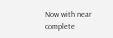Now with near complete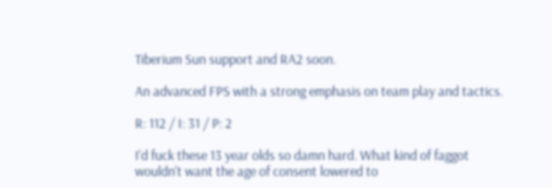Tiberium Sun support and RA2 soon.

An advanced FPS with a strong emphasis on team play and tactics.

R: 112 / I: 31 / P: 2

I'd fuck these 13 year olds so damn hard. What kind of faggot wouldn't want the age of consent lowered to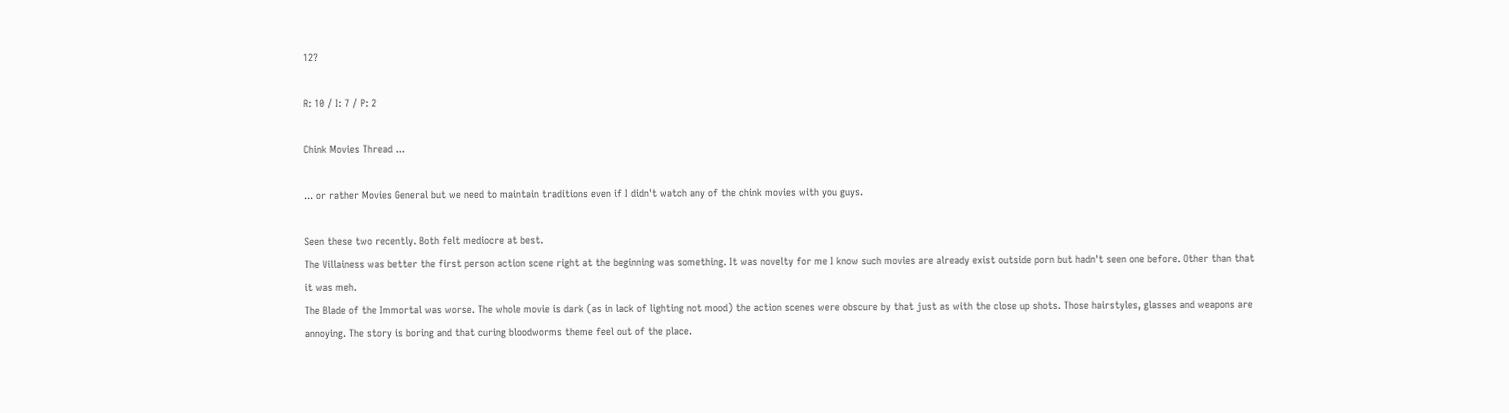12?

R: 10 / I: 7 / P: 2

Chink Movies Thread ...

... or rather Movies General but we need to maintain traditions even if I didn't watch any of the chink movies with you guys.

Seen these two recently. Both felt mediocre at best.
The Villainess was better the first person action scene right at the beginning was something. It was novelty for me I know such movies are already exist outside porn but hadn't seen one before. Other than that it was meh.
The Blade of the Immortal was worse. The whole movie is dark (as in lack of lighting not mood) the action scenes were obscure by that just as with the close up shots. Those hairstyles, glasses and weapons are annoying. The story is boring and that curing bloodworms theme feel out of the place.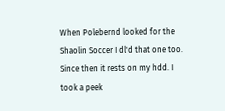When Polebernd looked for the Shaolin Soccer I dl'd that one too. Since then it rests on my hdd. I took a peek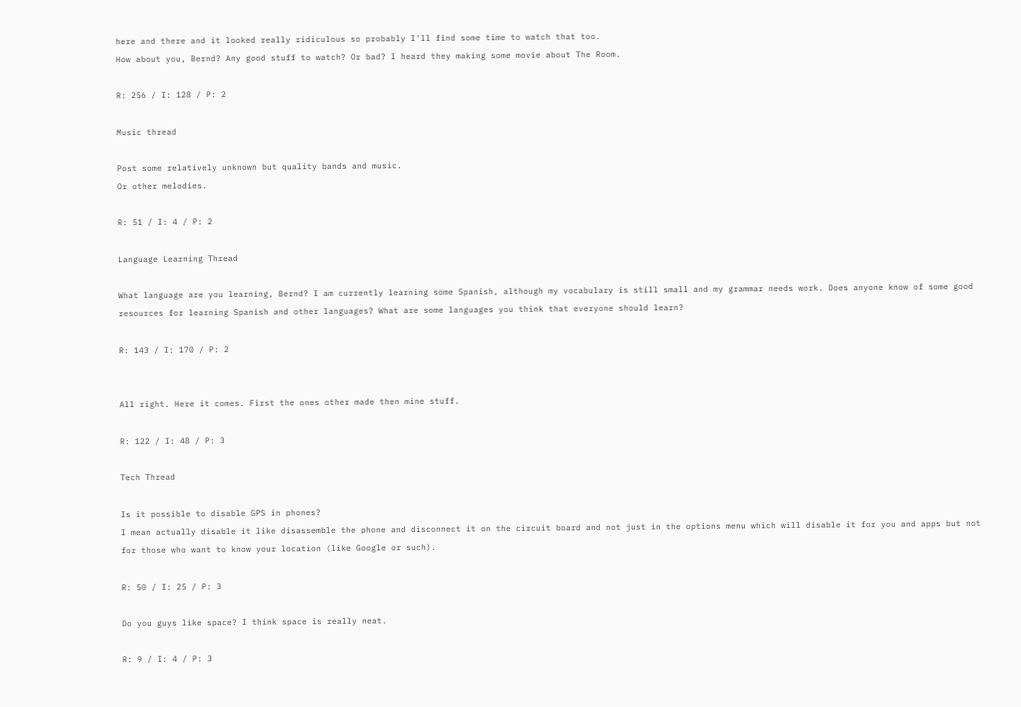here and there and it looked really ridiculous so probably I'll find some time to watch that too.
How about you, Bernd? Any good stuff to watch? Or bad? I heard they making some movie about The Room.

R: 256 / I: 128 / P: 2

Music thread

Post some relatively unknown but quality bands and music.
Or other melodies.

R: 51 / I: 4 / P: 2

Language Learning Thread

What language are you learning, Bernd? I am currently learning some Spanish, although my vocabulary is still small and my grammar needs work. Does anyone know of some good resources for learning Spanish and other languages? What are some languages you think that everyone should learn?

R: 143 / I: 170 / P: 2


All right. Here it comes. First the ones other made then mine stuff.

R: 122 / I: 48 / P: 3

Tech Thread

Is it possible to disable GPS in phones?
I mean actually disable it like disassemble the phone and disconnect it on the circuit board and not just in the options menu which will disable it for you and apps but not for those who want to know your location (like Google or such).

R: 50 / I: 25 / P: 3

Do you guys like space? I think space is really neat.

R: 9 / I: 4 / P: 3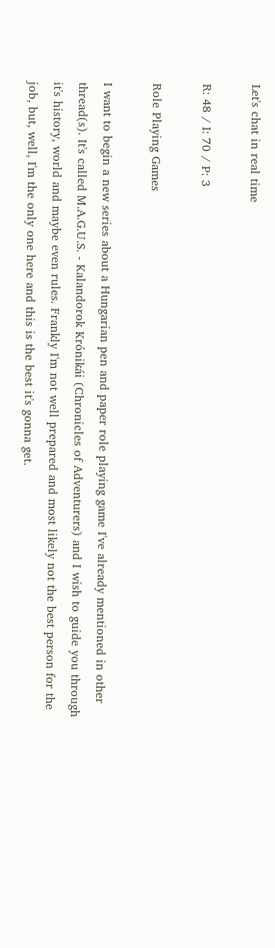Let's chat in real time

R: 48 / I: 70 / P: 3

Role Playing Games

I want to begin a new series about a Hungarian pen and paper role playing game I've already mentioned in other thread(s). It's called M.A.G.U.S. - Kalandorok Krónikái (Chronicles of Adventurers) and I wish to guide you through it's history, world and maybe even rules. Frankly I'm not well prepared and most likely not the best person for the job, but, well, I'm the only one here and this is the best it's gonna get.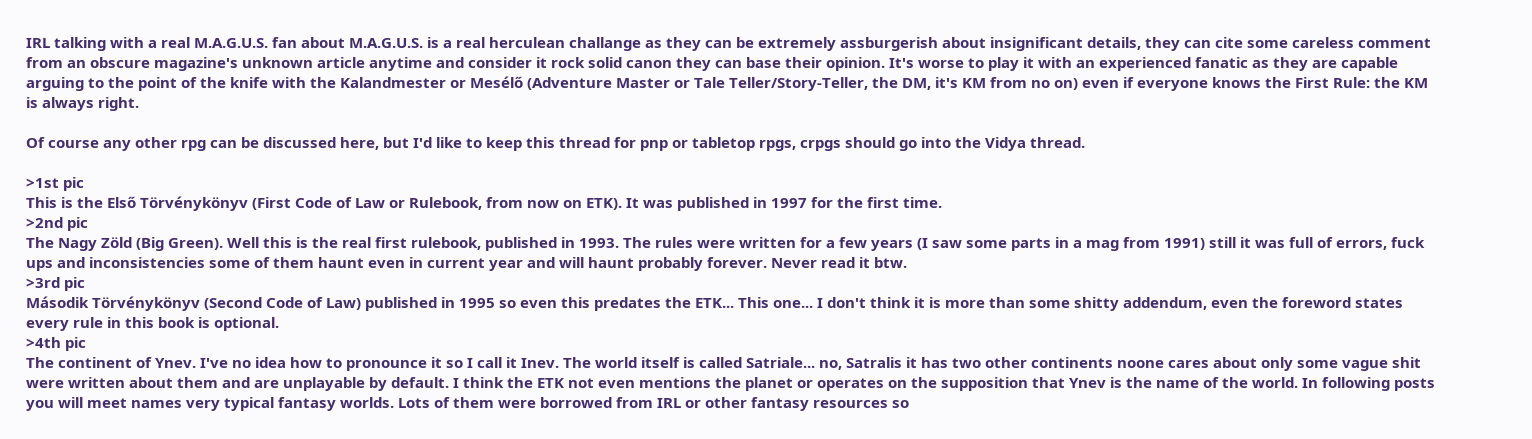IRL talking with a real M.A.G.U.S. fan about M.A.G.U.S. is a real herculean challange as they can be extremely assburgerish about insignificant details, they can cite some careless comment from an obscure magazine's unknown article anytime and consider it rock solid canon they can base their opinion. It's worse to play it with an experienced fanatic as they are capable arguing to the point of the knife with the Kalandmester or Mesélő (Adventure Master or Tale Teller/Story-Teller, the DM, it's KM from no on) even if everyone knows the First Rule: the KM is always right.

Of course any other rpg can be discussed here, but I'd like to keep this thread for pnp or tabletop rpgs, crpgs should go into the Vidya thread.

>1st pic
This is the Első Törvénykönyv (First Code of Law or Rulebook, from now on ETK). It was published in 1997 for the first time.
>2nd pic
The Nagy Zöld (Big Green). Well this is the real first rulebook, published in 1993. The rules were written for a few years (I saw some parts in a mag from 1991) still it was full of errors, fuck ups and inconsistencies some of them haunt even in current year and will haunt probably forever. Never read it btw.
>3rd pic
Második Törvénykönyv (Second Code of Law) published in 1995 so even this predates the ETK... This one... I don't think it is more than some shitty addendum, even the foreword states every rule in this book is optional.
>4th pic
The continent of Ynev. I've no idea how to pronounce it so I call it Inev. The world itself is called Satriale... no, Satralis it has two other continents noone cares about only some vague shit were written about them and are unplayable by default. I think the ETK not even mentions the planet or operates on the supposition that Ynev is the name of the world. In following posts you will meet names very typical fantasy worlds. Lots of them were borrowed from IRL or other fantasy resources so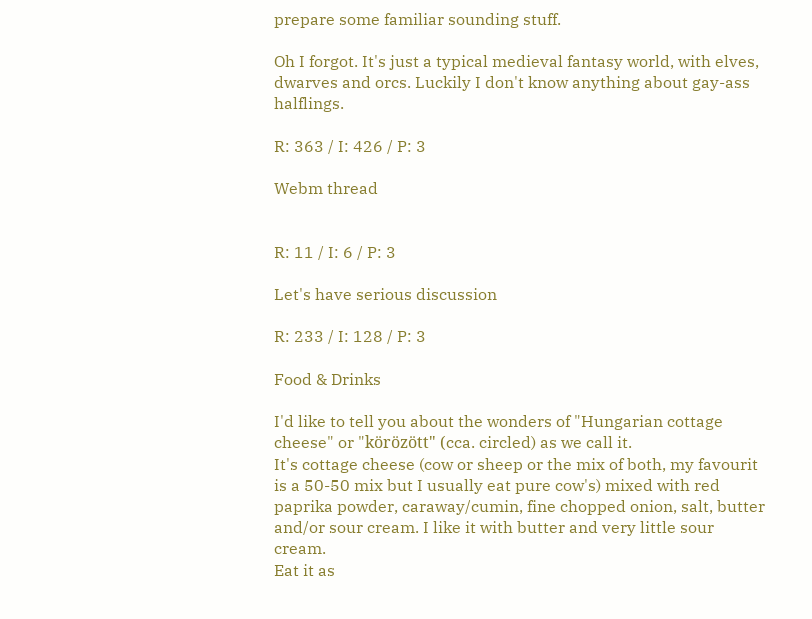prepare some familiar sounding stuff.

Oh I forgot. It's just a typical medieval fantasy world, with elves, dwarves and orcs. Luckily I don't know anything about gay-ass halflings.

R: 363 / I: 426 / P: 3

Webm thread


R: 11 / I: 6 / P: 3

Let's have serious discussion

R: 233 / I: 128 / P: 3

Food & Drinks

I'd like to tell you about the wonders of "Hungarian cottage cheese" or "körözött" (cca. circled) as we call it.
It's cottage cheese (cow or sheep or the mix of both, my favourit is a 50-50 mix but I usually eat pure cow's) mixed with red paprika powder, caraway/cumin, fine chopped onion, salt, butter and/or sour cream. I like it with butter and very little sour cream.
Eat it as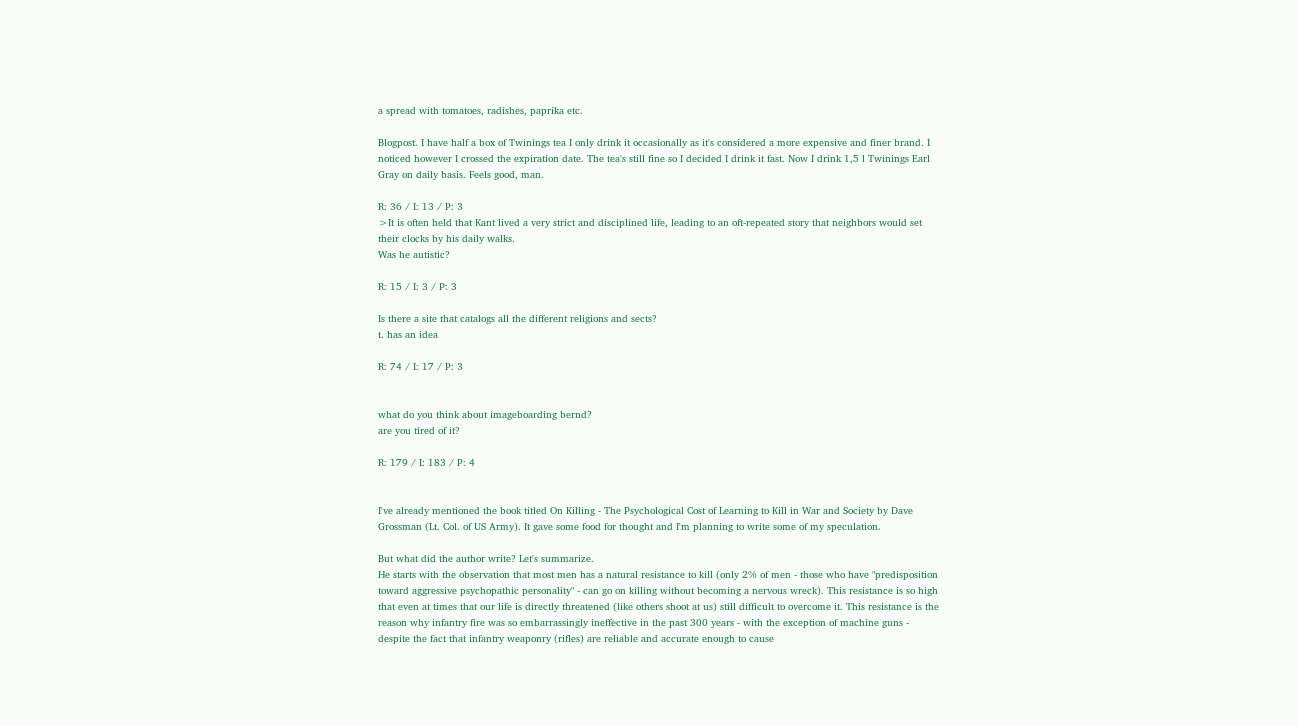a spread with tomatoes, radishes, paprika etc.

Blogpost. I have half a box of Twinings tea I only drink it occasionally as it's considered a more expensive and finer brand. I noticed however I crossed the expiration date. The tea's still fine so I decided I drink it fast. Now I drink 1,5 l Twinings Earl Gray on daily basis. Feels good, man.

R: 36 / I: 13 / P: 3
>It is often held that Kant lived a very strict and disciplined life, leading to an oft-repeated story that neighbors would set their clocks by his daily walks.
Was he autistic?

R: 15 / I: 3 / P: 3

Is there a site that catalogs all the different religions and sects?
t. has an idea

R: 74 / I: 17 / P: 3


what do you think about imageboarding bernd?
are you tired of it?

R: 179 / I: 183 / P: 4


I've already mentioned the book titled On Killing - The Psychological Cost of Learning to Kill in War and Society by Dave Grossman (Lt. Col. of US Army). It gave some food for thought and I'm planning to write some of my speculation.

But what did the author write? Let's summarize.
He starts with the observation that most men has a natural resistance to kill (only 2% of men - those who have "predisposition toward aggressive psychopathic personality" - can go on killing without becoming a nervous wreck). This resistance is so high that even at times that our life is directly threatened (like others shoot at us) still difficult to overcome it. This resistance is the reason why infantry fire was so embarrassingly ineffective in the past 300 years - with the exception of machine guns - despite the fact that infantry weaponry (rifles) are reliable and accurate enough to cause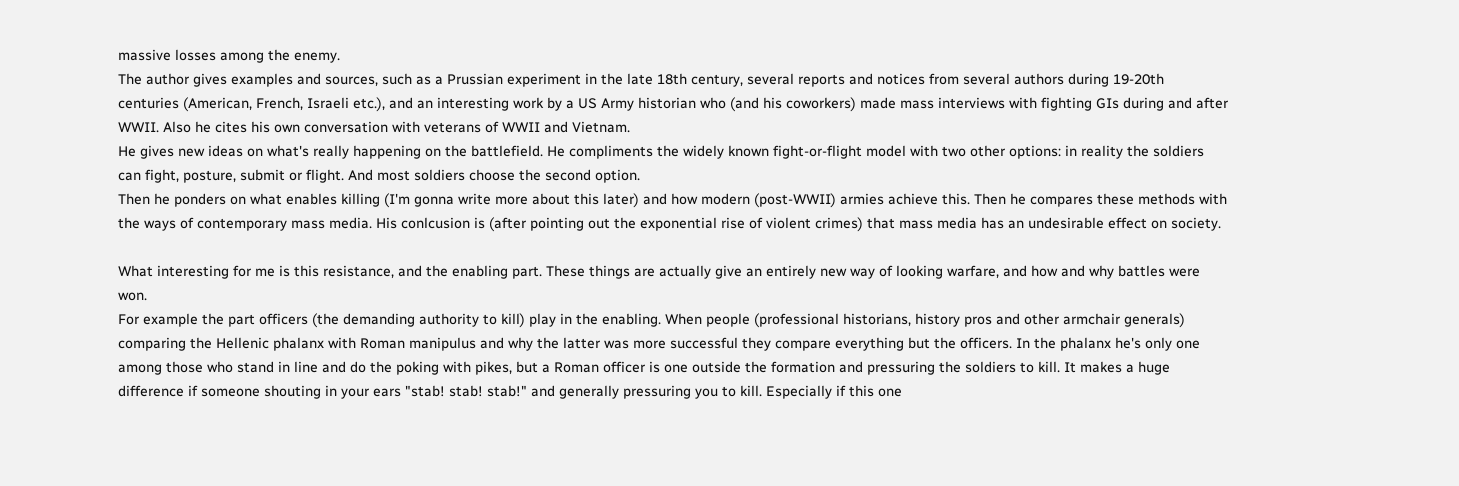massive losses among the enemy.
The author gives examples and sources, such as a Prussian experiment in the late 18th century, several reports and notices from several authors during 19-20th centuries (American, French, Israeli etc.), and an interesting work by a US Army historian who (and his coworkers) made mass interviews with fighting GIs during and after WWII. Also he cites his own conversation with veterans of WWII and Vietnam.
He gives new ideas on what's really happening on the battlefield. He compliments the widely known fight-or-flight model with two other options: in reality the soldiers can fight, posture, submit or flight. And most soldiers choose the second option.
Then he ponders on what enables killing (I'm gonna write more about this later) and how modern (post-WWII) armies achieve this. Then he compares these methods with the ways of contemporary mass media. His conlcusion is (after pointing out the exponential rise of violent crimes) that mass media has an undesirable effect on society.

What interesting for me is this resistance, and the enabling part. These things are actually give an entirely new way of looking warfare, and how and why battles were won.
For example the part officers (the demanding authority to kill) play in the enabling. When people (professional historians, history pros and other armchair generals) comparing the Hellenic phalanx with Roman manipulus and why the latter was more successful they compare everything but the officers. In the phalanx he's only one among those who stand in line and do the poking with pikes, but a Roman officer is one outside the formation and pressuring the soldiers to kill. It makes a huge difference if someone shouting in your ears "stab! stab! stab!" and generally pressuring you to kill. Especially if this one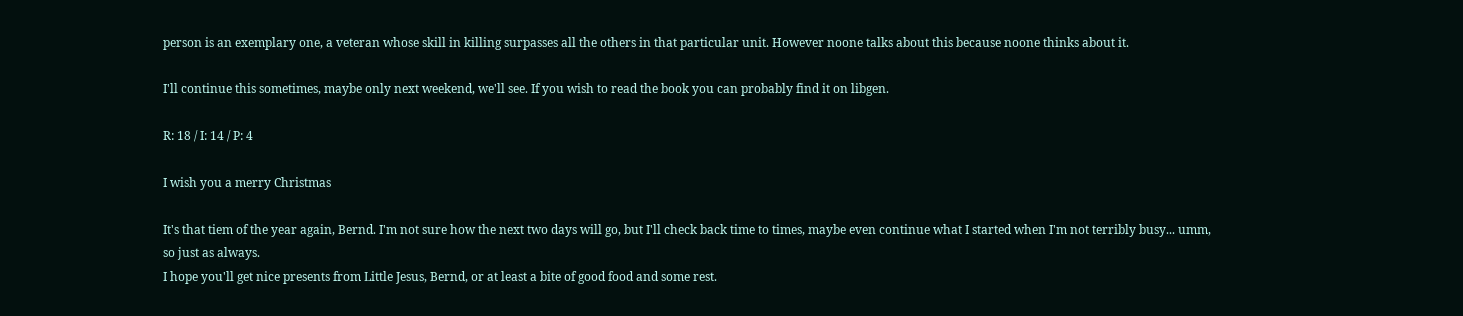person is an exemplary one, a veteran whose skill in killing surpasses all the others in that particular unit. However noone talks about this because noone thinks about it.

I'll continue this sometimes, maybe only next weekend, we'll see. If you wish to read the book you can probably find it on libgen.

R: 18 / I: 14 / P: 4

I wish you a merry Christmas

It's that tiem of the year again, Bernd. I'm not sure how the next two days will go, but I'll check back time to times, maybe even continue what I started when I'm not terribly busy... umm, so just as always.
I hope you'll get nice presents from Little Jesus, Bernd, or at least a bite of good food and some rest.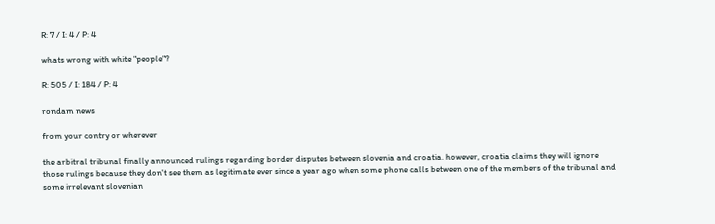R: 7 / I: 4 / P: 4

whats wrong with white "people"?

R: 505 / I: 184 / P: 4

rondam news

from your contry or wherever

the arbitral tribunal finally announced rulings regarding border disputes between slovenia and croatia. however, croatia claims they will ignore those rulings because they don't see them as legitimate ever since a year ago when some phone calls between one of the members of the tribunal and some irrelevant slovenian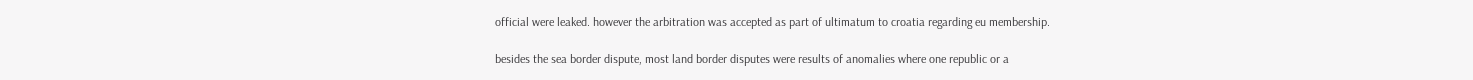official were leaked. however the arbitration was accepted as part of ultimatum to croatia regarding eu membership.

besides the sea border dispute, most land border disputes were results of anomalies where one republic or a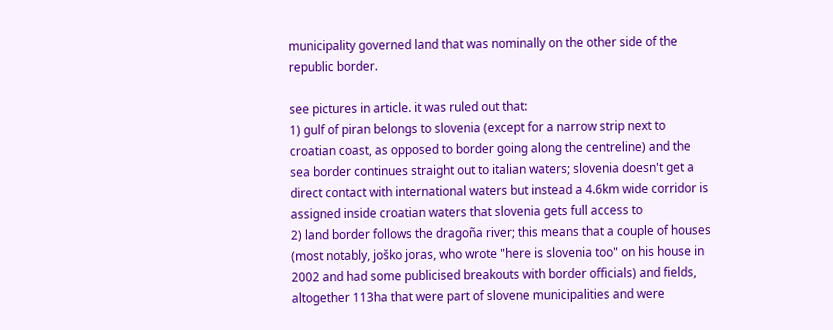municipality governed land that was nominally on the other side of the republic border.

see pictures in article. it was ruled out that:
1) gulf of piran belongs to slovenia (except for a narrow strip next to croatian coast, as opposed to border going along the centreline) and the sea border continues straight out to italian waters; slovenia doesn't get a direct contact with international waters but instead a 4.6km wide corridor is assigned inside croatian waters that slovenia gets full access to
2) land border follows the dragoña river; this means that a couple of houses (most notably, joško joras, who wrote "here is slovenia too" on his house in 2002 and had some publicised breakouts with border officials) and fields, altogether 113ha that were part of slovene municipalities and were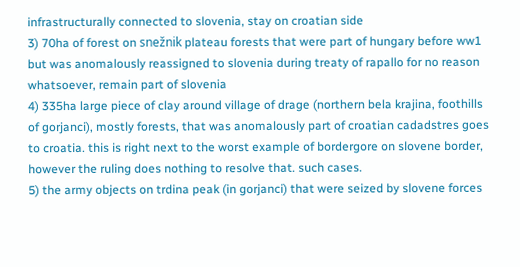infrastructurally connected to slovenia, stay on croatian side
3) 70ha of forest on snežnik plateau forests that were part of hungary before ww1 but was anomalously reassigned to slovenia during treaty of rapallo for no reason whatsoever, remain part of slovenia
4) 335ha large piece of clay around village of drage (northern bela krajina, foothills of gorjanci), mostly forests, that was anomalously part of croatian cadadstres goes to croatia. this is right next to the worst example of bordergore on slovene border, however the ruling does nothing to resolve that. such cases.
5) the army objects on trdina peak (in gorjanci) that were seized by slovene forces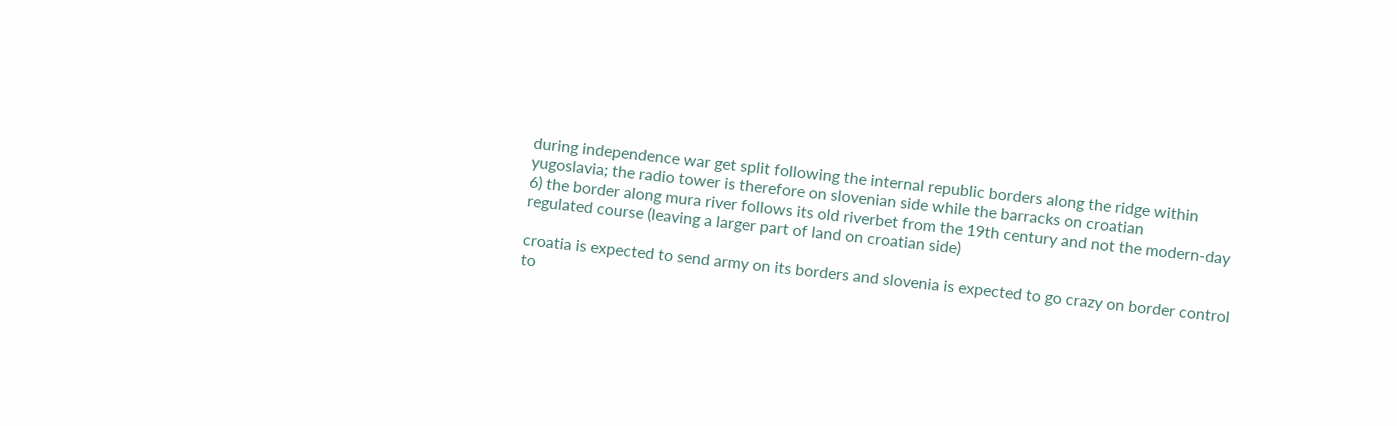during independence war get split following the internal republic borders along the ridge within yugoslavia; the radio tower is therefore on slovenian side while the barracks on croatian
6) the border along mura river follows its old riverbet from the 19th century and not the modern-day regulated course (leaving a larger part of land on croatian side)

croatia is expected to send army on its borders and slovenia is expected to go crazy on border control to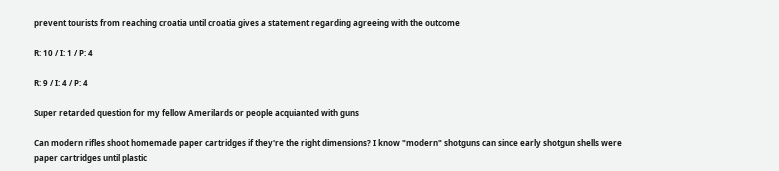prevent tourists from reaching croatia until croatia gives a statement regarding agreeing with the outcome

R: 10 / I: 1 / P: 4

R: 9 / I: 4 / P: 4

Super retarded question for my fellow Amerilards or people acquianted with guns

Can modern rifles shoot homemade paper cartridges if they're the right dimensions? I know "modern" shotguns can since early shotgun shells were paper cartridges until plastic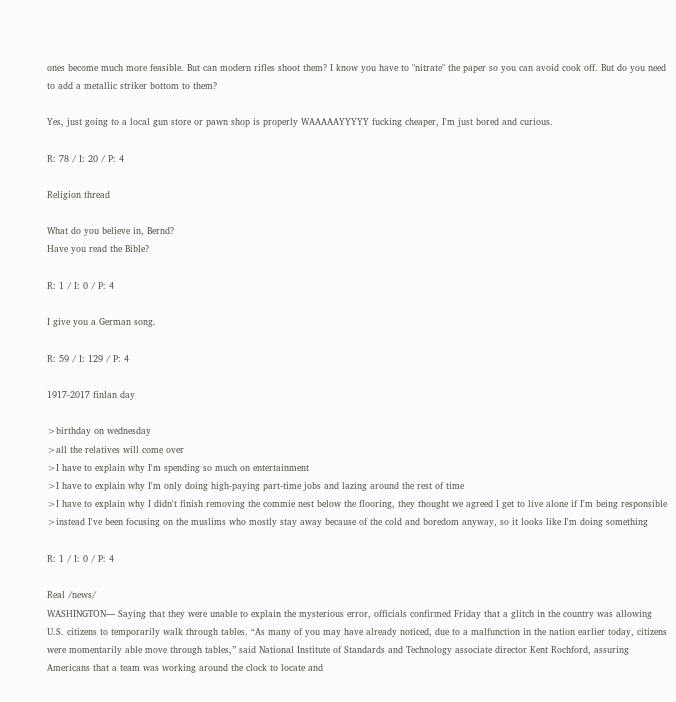ones become much more feasible. But can modern rifles shoot them? I know you have to "nitrate" the paper so you can avoid cook off. But do you need to add a metallic striker bottom to them?

Yes, just going to a local gun store or pawn shop is properly WAAAAAYYYYY fucking cheaper, I'm just bored and curious.

R: 78 / I: 20 / P: 4

Religion thread

What do you believe in, Bernd?
Have you read the Bible?

R: 1 / I: 0 / P: 4

I give you a German song.

R: 59 / I: 129 / P: 4

1917-2017 finlan day

>birthday on wednesday
>all the relatives will come over
>I have to explain why I'm spending so much on entertainment
>I have to explain why I'm only doing high-paying part-time jobs and lazing around the rest of time
>I have to explain why I didn't finish removing the commie nest below the flooring, they thought we agreed I get to live alone if I'm being responsible
>instead I've been focusing on the muslims who mostly stay away because of the cold and boredom anyway, so it looks like I'm doing something

R: 1 / I: 0 / P: 4

Real /news/
WASHINGTON— Saying that they were unable to explain the mysterious error, officials confirmed Friday that a glitch in the country was allowing U.S. citizens to temporarily walk through tables. “As many of you may have already noticed, due to a malfunction in the nation earlier today, citizens were momentarily able move through tables,” said National Institute of Standards and Technology associate director Kent Rochford, assuring Americans that a team was working around the clock to locate and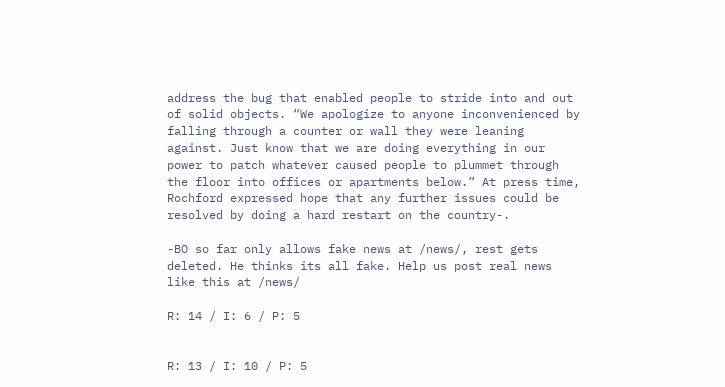address the bug that enabled people to stride into and out of solid objects. “We apologize to anyone inconvenienced by falling through a counter or wall they were leaning against. Just know that we are doing everything in our power to patch whatever caused people to plummet through the floor into offices or apartments below.” At press time, Rochford expressed hope that any further issues could be resolved by doing a hard restart on the country-.

-BO so far only allows fake news at /news/, rest gets deleted. He thinks its all fake. Help us post real news like this at /news/

R: 14 / I: 6 / P: 5


R: 13 / I: 10 / P: 5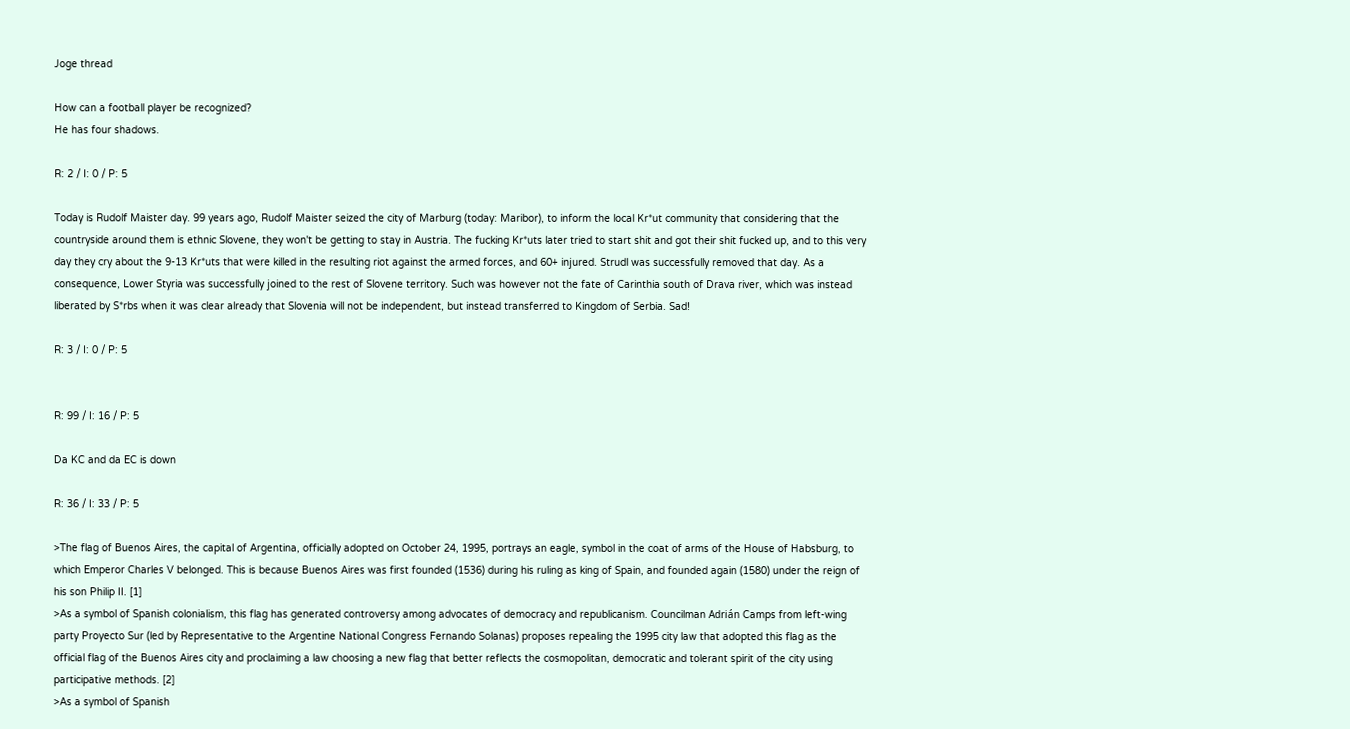Joge thread

How can a football player be recognized?
He has four shadows.

R: 2 / I: 0 / P: 5

Today is Rudolf Maister day. 99 years ago, Rudolf Maister seized the city of Marburg (today: Maribor), to inform the local Kr*ut community that considering that the countryside around them is ethnic Slovene, they won't be getting to stay in Austria. The fucking Kr*uts later tried to start shit and got their shit fucked up, and to this very day they cry about the 9-13 Kr*uts that were killed in the resulting riot against the armed forces, and 60+ injured. Strudl was successfully removed that day. As a consequence, Lower Styria was successfully joined to the rest of Slovene territory. Such was however not the fate of Carinthia south of Drava river, which was instead liberated by S*rbs when it was clear already that Slovenia will not be independent, but instead transferred to Kingdom of Serbia. Sad!

R: 3 / I: 0 / P: 5


R: 99 / I: 16 / P: 5

Da KC and da EC is down

R: 36 / I: 33 / P: 5

>The flag of Buenos Aires, the capital of Argentina, officially adopted on October 24, 1995, portrays an eagle, symbol in the coat of arms of the House of Habsburg, to which Emperor Charles V belonged. This is because Buenos Aires was first founded (1536) during his ruling as king of Spain, and founded again (1580) under the reign of his son Philip II. [1]
>As a symbol of Spanish colonialism, this flag has generated controversy among advocates of democracy and republicanism. Councilman Adrián Camps from left-wing party Proyecto Sur (led by Representative to the Argentine National Congress Fernando Solanas) proposes repealing the 1995 city law that adopted this flag as the official flag of the Buenos Aires city and proclaiming a law choosing a new flag that better reflects the cosmopolitan, democratic and tolerant spirit of the city using participative methods. [2]
>As a symbol of Spanish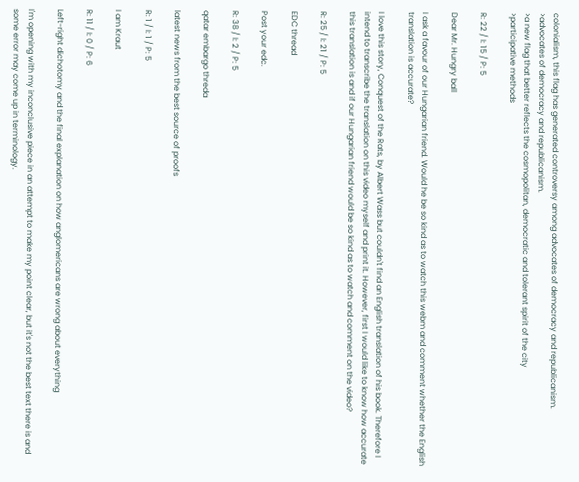colonialism, this flag has generated controversy among advocates of democracy and republicanism.
>advocates of democracy and republicanism.
>a new flag that better reflects the cosmopolitan, democratic and tolerant spirit of the city
>participative methods

R: 22 / I: 15 / P: 5

Dear Mr. Hungry ball

I ask a favour of our Hungarian friend. Would he be so kind as to watch this webm and comment whether the English translation is accurate?

I love this story, Conquest of the Rats, by Albert Wass but couldn't find an English translation of his book. Therefore I intend to transcribe the translation on this video myself and print it. However, first I would like to know how accurate this translation is and if our Hungarian friend would be so kind as to watch and comment on the video?

R: 25 / I: 21 / P: 5

EDC thread

Post your edc.

R: 38 / I: 2 / P: 5

qatar embargo threda

latest news from the best source of proofs

R: 1 / I: 1 / P: 5

I am Kraut

R: 11 / I: 0 / P: 6

Left-right dichotomy and the final explanation on how anglomericans are wrong about everything

I'm opening with my inconclusive piece in an attempt to make my point clear, but it's not the best text there is and some error may come up in terminology.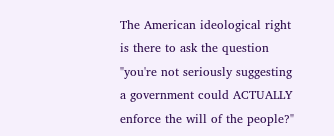The American ideological right is there to ask the question "you're not seriously suggesting a government could ACTUALLY enforce the will of the people?"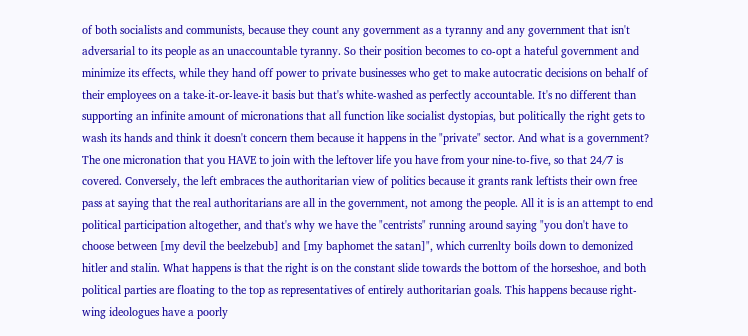of both socialists and communists, because they count any government as a tyranny and any government that isn't adversarial to its people as an unaccountable tyranny. So their position becomes to co-opt a hateful government and minimize its effects, while they hand off power to private businesses who get to make autocratic decisions on behalf of their employees on a take-it-or-leave-it basis but that's white-washed as perfectly accountable. It's no different than supporting an infinite amount of micronations that all function like socialist dystopias, but politically the right gets to wash its hands and think it doesn't concern them because it happens in the "private" sector. And what is a government? The one micronation that you HAVE to join with the leftover life you have from your nine-to-five, so that 24/7 is covered. Conversely, the left embraces the authoritarian view of politics because it grants rank leftists their own free pass at saying that the real authoritarians are all in the government, not among the people. All it is is an attempt to end political participation altogether, and that's why we have the "centrists" running around saying "you don't have to choose between [my devil the beelzebub] and [my baphomet the satan]", which currenlty boils down to demonized hitler and stalin. What happens is that the right is on the constant slide towards the bottom of the horseshoe, and both political parties are floating to the top as representatives of entirely authoritarian goals. This happens because right-wing ideologues have a poorly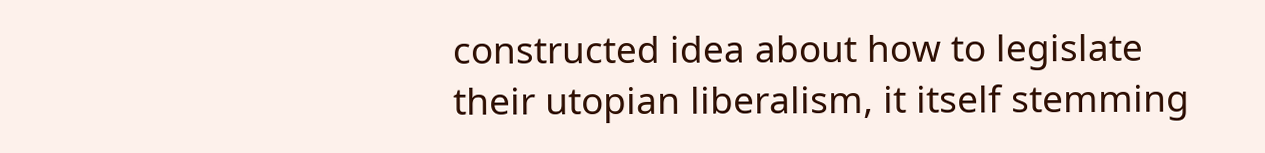constructed idea about how to legislate their utopian liberalism, it itself stemming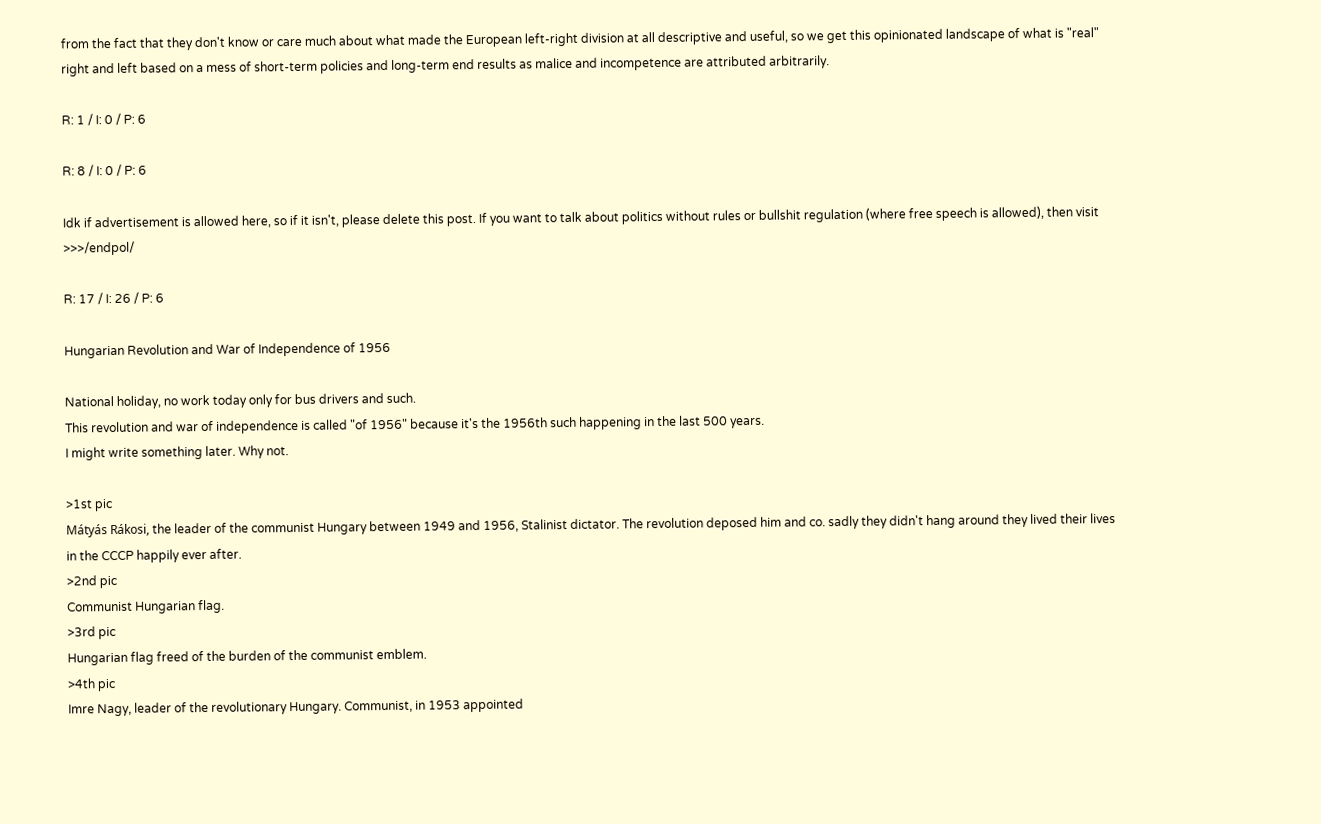from the fact that they don't know or care much about what made the European left-right division at all descriptive and useful, so we get this opinionated landscape of what is "real" right and left based on a mess of short-term policies and long-term end results as malice and incompetence are attributed arbitrarily.

R: 1 / I: 0 / P: 6

R: 8 / I: 0 / P: 6

Idk if advertisement is allowed here, so if it isn't, please delete this post. If you want to talk about politics without rules or bullshit regulation (where free speech is allowed), then visit >>>/endpol/

R: 17 / I: 26 / P: 6

Hungarian Revolution and War of Independence of 1956

National holiday, no work today only for bus drivers and such.
This revolution and war of independence is called "of 1956" because it's the 1956th such happening in the last 500 years.
I might write something later. Why not.

>1st pic
Mátyás Rákosi, the leader of the communist Hungary between 1949 and 1956, Stalinist dictator. The revolution deposed him and co. sadly they didn't hang around they lived their lives in the CCCP happily ever after.
>2nd pic
Communist Hungarian flag.
>3rd pic
Hungarian flag freed of the burden of the communist emblem.
>4th pic
Imre Nagy, leader of the revolutionary Hungary. Communist, in 1953 appointed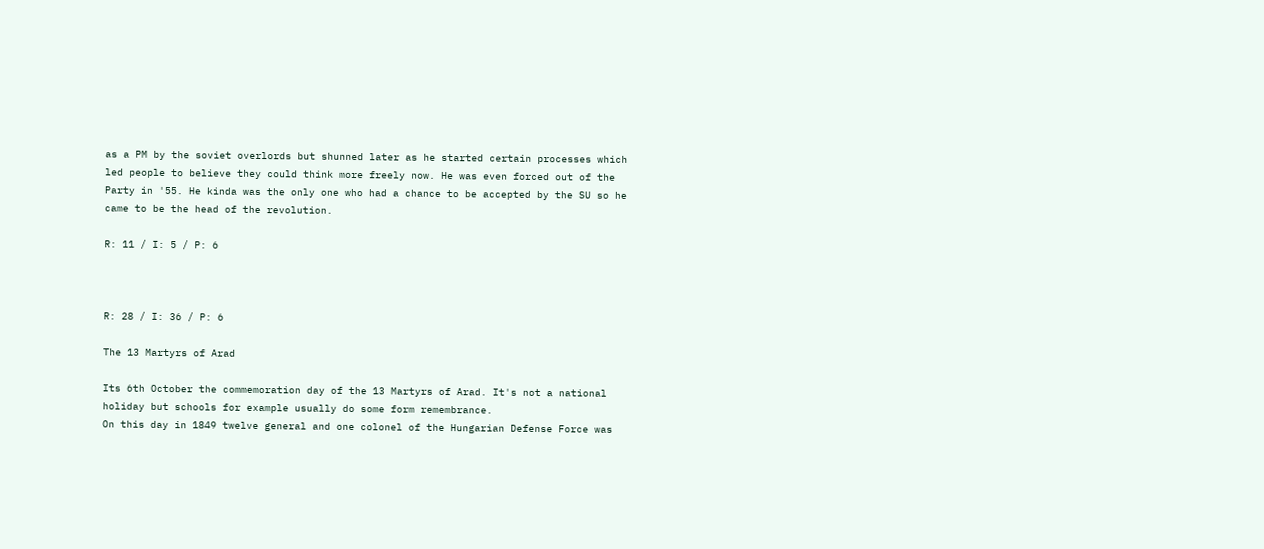as a PM by the soviet overlords but shunned later as he started certain processes which led people to believe they could think more freely now. He was even forced out of the Party in '55. He kinda was the only one who had a chance to be accepted by the SU so he came to be the head of the revolution.

R: 11 / I: 5 / P: 6



R: 28 / I: 36 / P: 6

The 13 Martyrs of Arad

Its 6th October the commemoration day of the 13 Martyrs of Arad. It's not a national holiday but schools for example usually do some form remembrance.
On this day in 1849 twelve general and one colonel of the Hungarian Defense Force was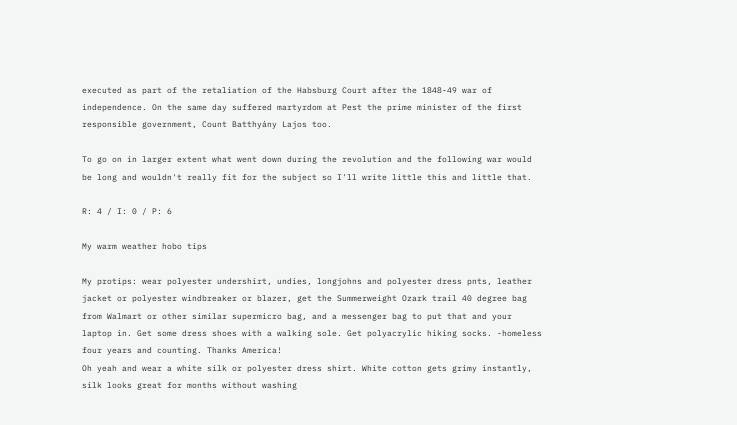executed as part of the retaliation of the Habsburg Court after the 1848-49 war of independence. On the same day suffered martyrdom at Pest the prime minister of the first responsible government, Count Batthyány Lajos too.

To go on in larger extent what went down during the revolution and the following war would be long and wouldn't really fit for the subject so I'll write little this and little that.

R: 4 / I: 0 / P: 6

My warm weather hobo tips

My protips: wear polyester undershirt, undies, longjohns and polyester dress pnts, leather jacket or polyester windbreaker or blazer, get the Summerweight Ozark trail 40 degree bag from Walmart or other similar supermicro bag, and a messenger bag to put that and your laptop in. Get some dress shoes with a walking sole. Get polyacrylic hiking socks. -homeless four years and counting. Thanks America!
Oh yeah and wear a white silk or polyester dress shirt. White cotton gets grimy instantly, silk looks great for months without washing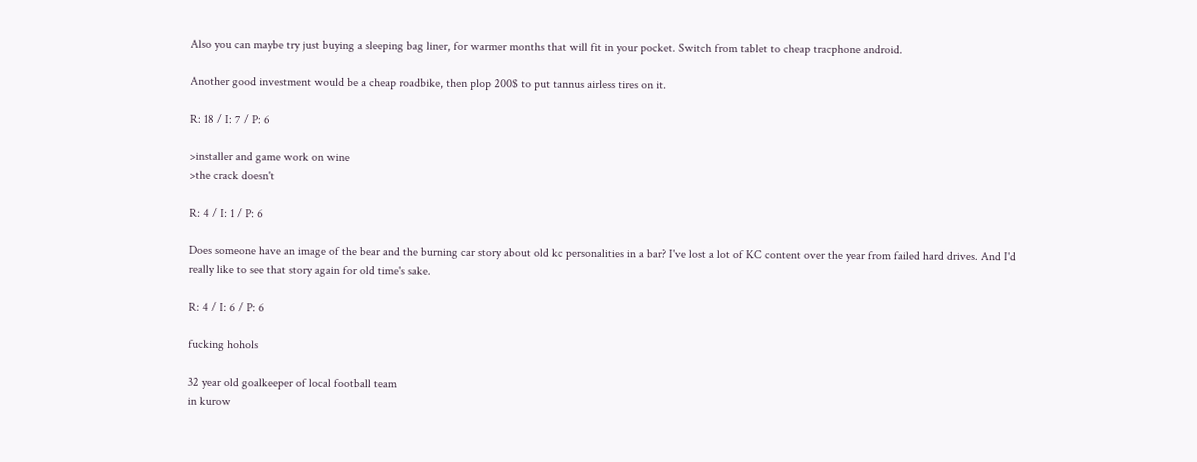Also you can maybe try just buying a sleeping bag liner, for warmer months that will fit in your pocket. Switch from tablet to cheap tracphone android.

Another good investment would be a cheap roadbike, then plop 200$ to put tannus airless tires on it.

R: 18 / I: 7 / P: 6

>installer and game work on wine
>the crack doesn't

R: 4 / I: 1 / P: 6

Does someone have an image of the bear and the burning car story about old kc personalities in a bar? I've lost a lot of KC content over the year from failed hard drives. And I'd really like to see that story again for old time's sake.

R: 4 / I: 6 / P: 6

fucking hohols

32 year old goalkeeper of local football team
in kurow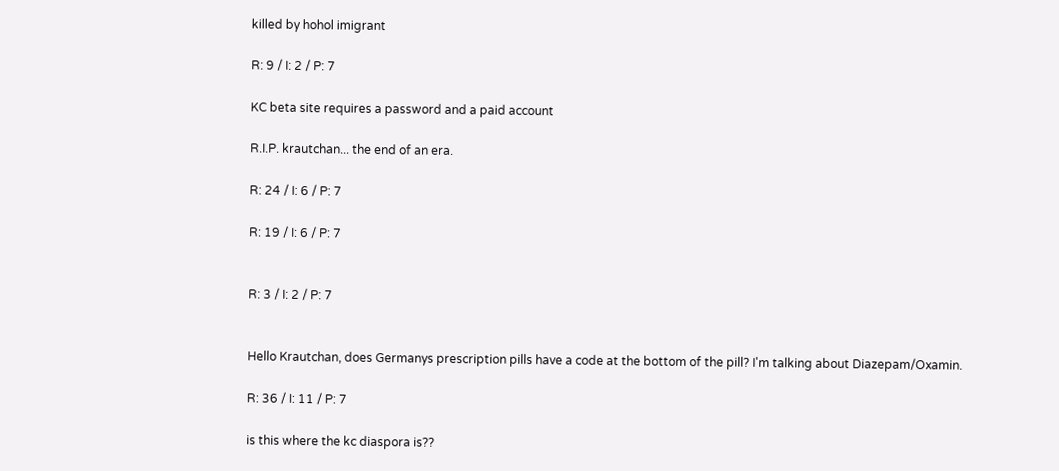killed by hohol imigrant

R: 9 / I: 2 / P: 7

KC beta site requires a password and a paid account

R.I.P. krautchan... the end of an era.

R: 24 / I: 6 / P: 7

R: 19 / I: 6 / P: 7


R: 3 / I: 2 / P: 7


Hello Krautchan, does Germanys prescription pills have a code at the bottom of the pill? I'm talking about Diazepam/Oxamin.

R: 36 / I: 11 / P: 7

is this where the kc diaspora is??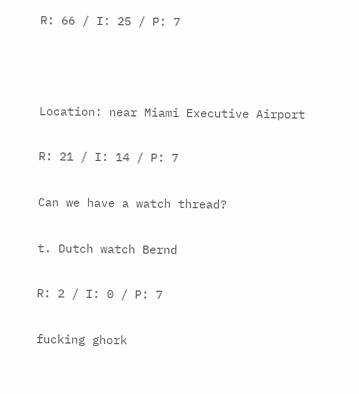R: 66 / I: 25 / P: 7



Location: near Miami Executive Airport

R: 21 / I: 14 / P: 7

Can we have a watch thread?

t. Dutch watch Bernd

R: 2 / I: 0 / P: 7

fucking ghork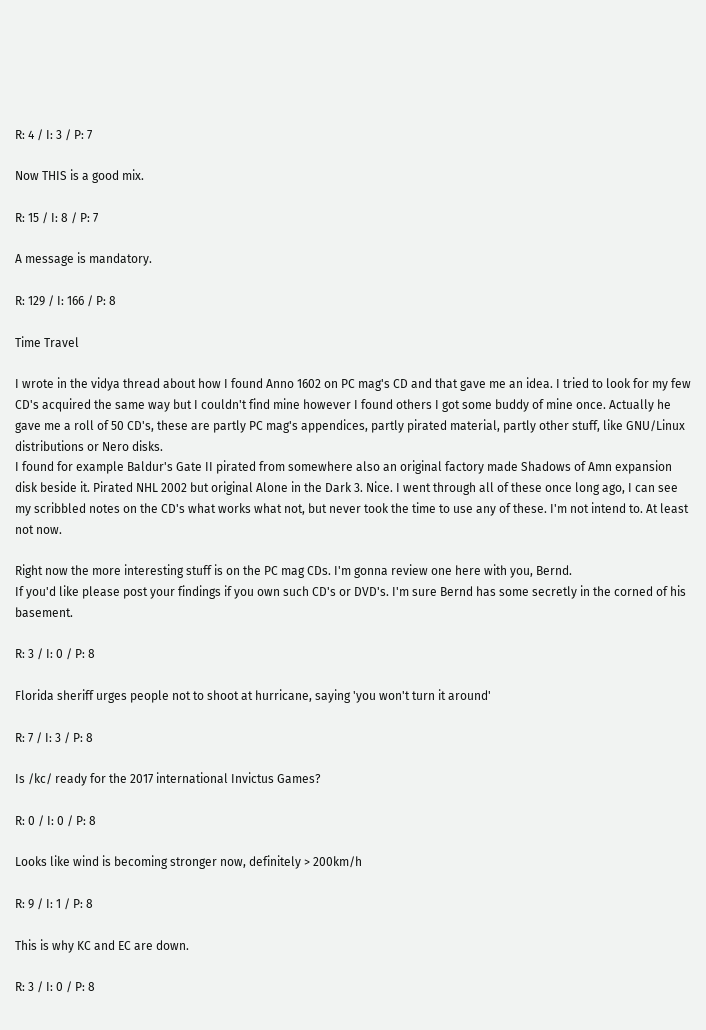R: 4 / I: 3 / P: 7

Now THIS is a good mix.

R: 15 / I: 8 / P: 7

A message is mandatory.

R: 129 / I: 166 / P: 8

Time Travel

I wrote in the vidya thread about how I found Anno 1602 on PC mag's CD and that gave me an idea. I tried to look for my few CD's acquired the same way but I couldn't find mine however I found others I got some buddy of mine once. Actually he gave me a roll of 50 CD's, these are partly PC mag's appendices, partly pirated material, partly other stuff, like GNU/Linux distributions or Nero disks.
I found for example Baldur's Gate II pirated from somewhere also an original factory made Shadows of Amn expansion disk beside it. Pirated NHL 2002 but original Alone in the Dark 3. Nice. I went through all of these once long ago, I can see my scribbled notes on the CD's what works what not, but never took the time to use any of these. I'm not intend to. At least not now.

Right now the more interesting stuff is on the PC mag CDs. I'm gonna review one here with you, Bernd.
If you'd like please post your findings if you own such CD's or DVD's. I'm sure Bernd has some secretly in the corned of his basement.

R: 3 / I: 0 / P: 8

Florida sheriff urges people not to shoot at hurricane, saying 'you won't turn it around'

R: 7 / I: 3 / P: 8

Is /kc/ ready for the 2017 international Invictus Games?

R: 0 / I: 0 / P: 8

Looks like wind is becoming stronger now, definitely > 200km/h

R: 9 / I: 1 / P: 8

This is why KC and EC are down.

R: 3 / I: 0 / P: 8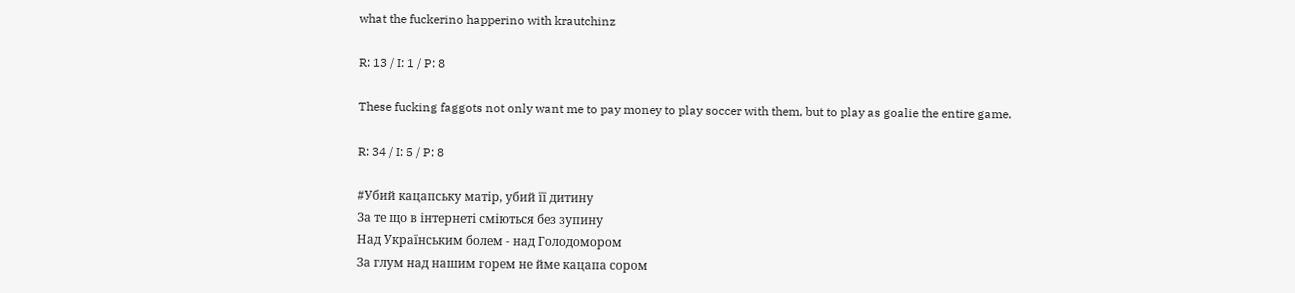what the fuckerino happerino with krautchinz

R: 13 / I: 1 / P: 8

These fucking faggots not only want me to pay money to play soccer with them, but to play as goalie the entire game.

R: 34 / I: 5 / P: 8

#Убий кацапську матір, убий її дитину
За те що в інтернеті сміються без зупину
Над Українським болем - над Голодомором
За глум над нашим горем не йме кацапа сором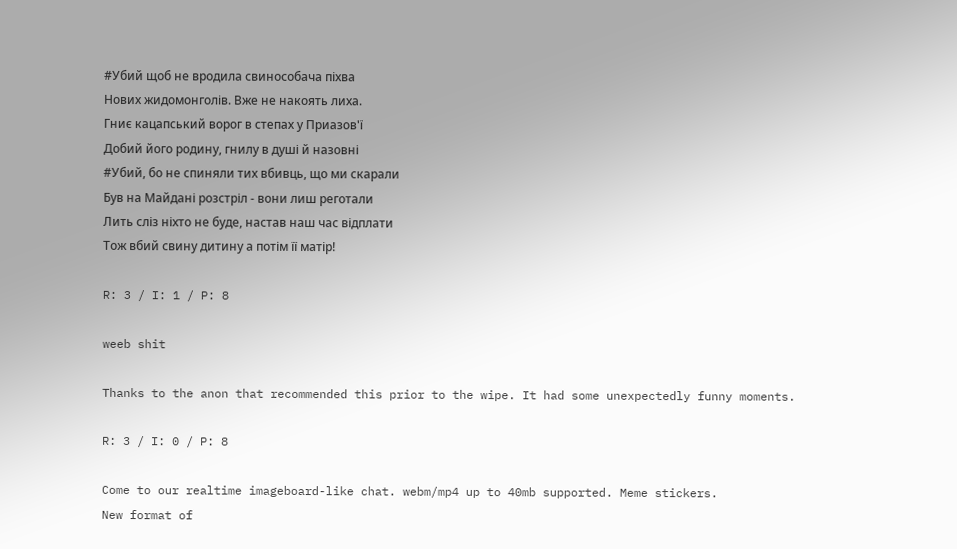#Убий щоб не вродила свинособача піхва
Нових жидомонголів. Вже не накоять лиха.
Гниє кацапський ворог в степах у Приазов'ї
Добий його родину, гнилу в душі й назовні
#Убий, бо не спиняли тих вбивць, що ми скарали
Був на Майдані розстріл - вони лиш реготали
Лить сліз ніхто не буде, настав наш час відплати
Тож вбий свину дитину а потім її матір!

R: 3 / I: 1 / P: 8

weeb shit

Thanks to the anon that recommended this prior to the wipe. It had some unexpectedly funny moments.

R: 3 / I: 0 / P: 8

Come to our realtime imageboard-like chat. webm/mp4 up to 40mb supported. Meme stickers.
New format of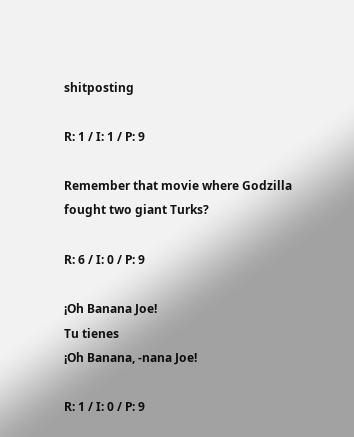shitposting

R: 1 / I: 1 / P: 9

Remember that movie where Godzilla fought two giant Turks?

R: 6 / I: 0 / P: 9

¡Oh Banana Joe!
Tu tienes
¡Oh Banana, -nana Joe!

R: 1 / I: 0 / P: 9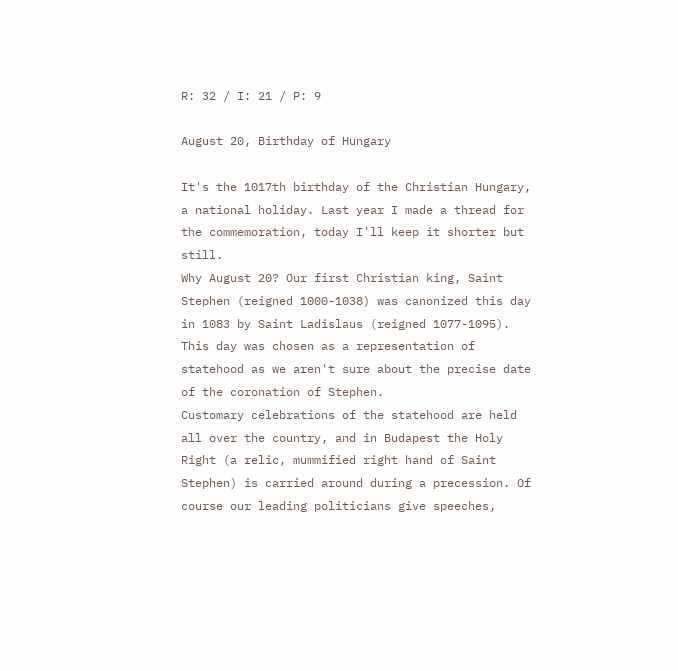R: 32 / I: 21 / P: 9

August 20, Birthday of Hungary

It's the 1017th birthday of the Christian Hungary, a national holiday. Last year I made a thread for the commemoration, today I'll keep it shorter but still.
Why August 20? Our first Christian king, Saint Stephen (reigned 1000-1038) was canonized this day in 1083 by Saint Ladislaus (reigned 1077-1095). This day was chosen as a representation of statehood as we aren't sure about the precise date of the coronation of Stephen.
Customary celebrations of the statehood are held all over the country, and in Budapest the Holy Right (a relic, mummified right hand of Saint Stephen) is carried around during a precession. Of course our leading politicians give speeches,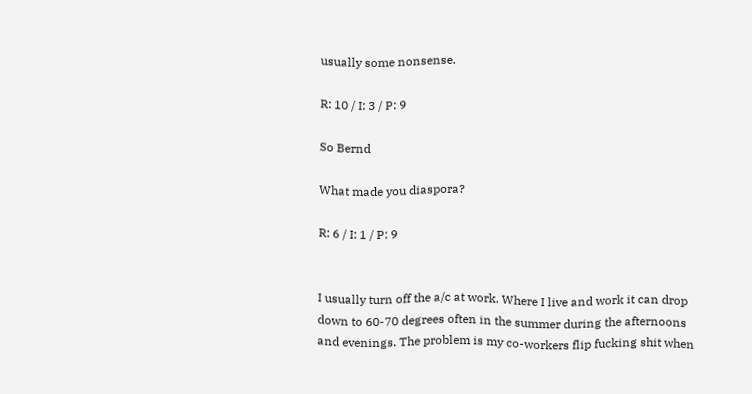usually some nonsense.

R: 10 / I: 3 / P: 9

So Bernd

What made you diaspora?

R: 6 / I: 1 / P: 9


I usually turn off the a/c at work. Where I live and work it can drop down to 60-70 degrees often in the summer during the afternoons and evenings. The problem is my co-workers flip fucking shit when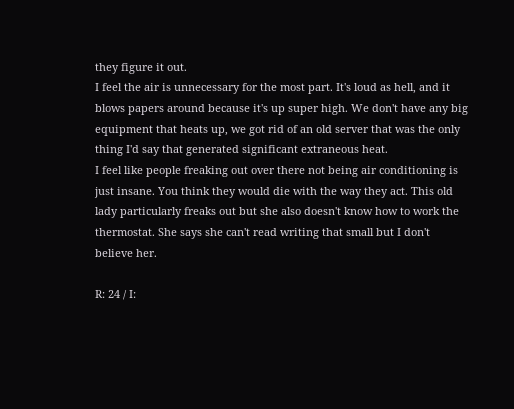they figure it out.
I feel the air is unnecessary for the most part. It's loud as hell, and it blows papers around because it's up super high. We don't have any big equipment that heats up, we got rid of an old server that was the only thing I'd say that generated significant extraneous heat.
I feel like people freaking out over there not being air conditioning is just insane. You think they would die with the way they act. This old lady particularly freaks out but she also doesn't know how to work the thermostat. She says she can't read writing that small but I don't believe her.

R: 24 / I: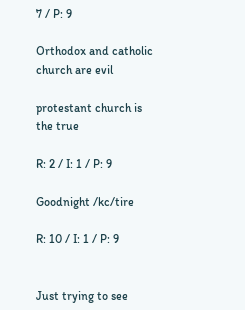7 / P: 9

Orthodox and catholic church are evil

protestant church is the true

R: 2 / I: 1 / P: 9

Goodnight /kc/tire

R: 10 / I: 1 / P: 9


Just trying to see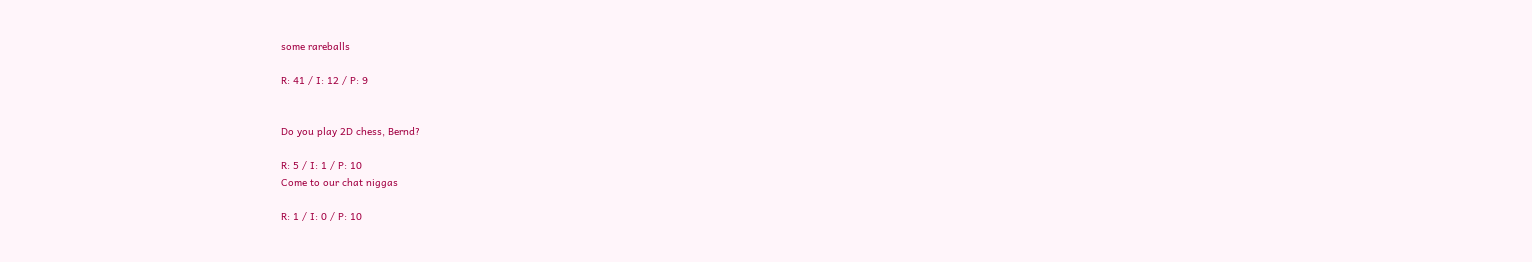some rareballs

R: 41 / I: 12 / P: 9


Do you play 2D chess, Bernd?

R: 5 / I: 1 / P: 10
Come to our chat niggas

R: 1 / I: 0 / P: 10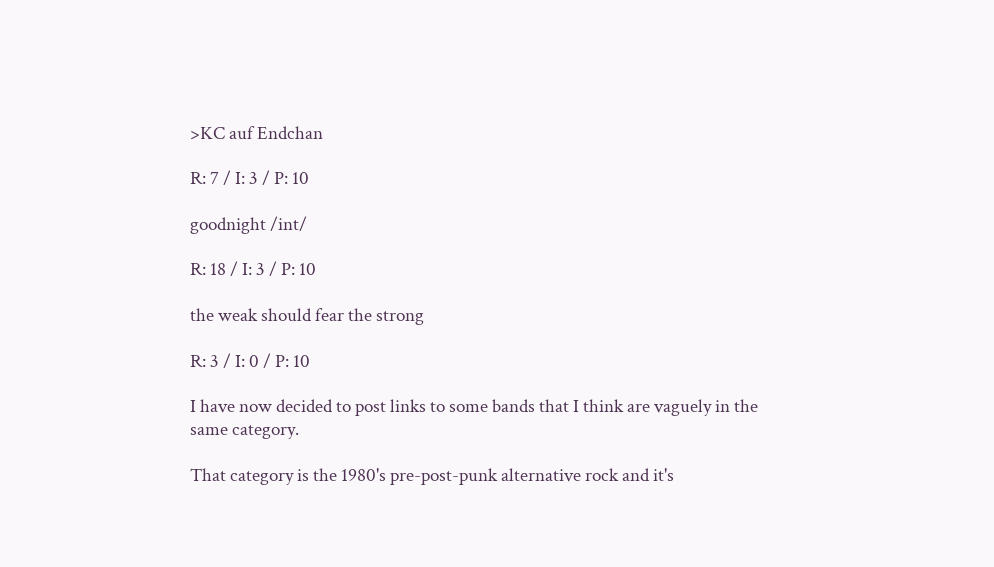>KC auf Endchan

R: 7 / I: 3 / P: 10

goodnight /int/

R: 18 / I: 3 / P: 10

the weak should fear the strong

R: 3 / I: 0 / P: 10

I have now decided to post links to some bands that I think are vaguely in the same category.

That category is the 1980's pre-post-punk alternative rock and it's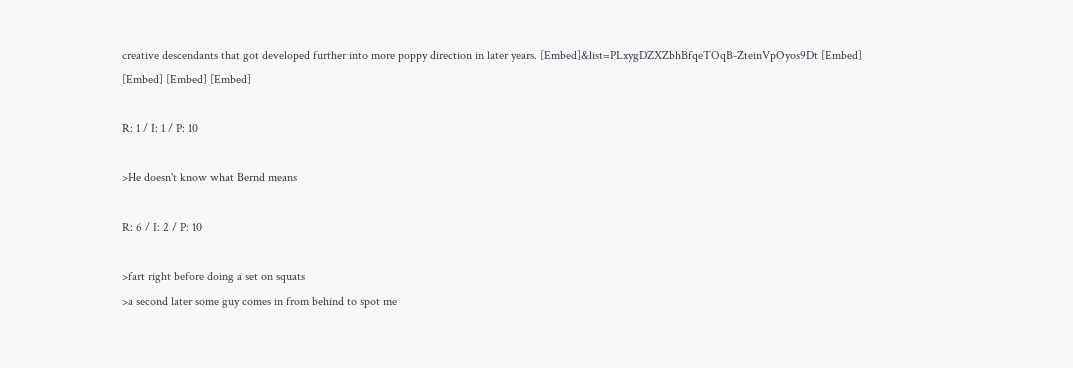creative descendants that got developed further into more poppy direction in later years. [Embed]&list=PLxygDZXZbhBfqeTOqB-ZteinVpOyos9Dt [Embed] [Embed] [Embed] [Embed]

R: 1 / I: 1 / P: 10

>He doesn't know what Bernd means

R: 6 / I: 2 / P: 10

>fart right before doing a set on squats
>a second later some guy comes in from behind to spot me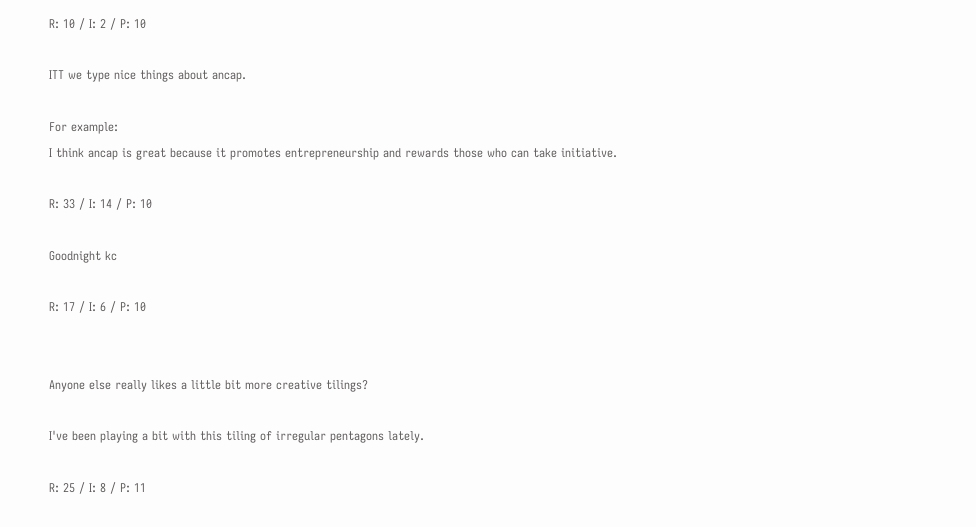R: 10 / I: 2 / P: 10

ITT we type nice things about ancap.

For example:
I think ancap is great because it promotes entrepreneurship and rewards those who can take initiative.

R: 33 / I: 14 / P: 10

Goodnight kc

R: 17 / I: 6 / P: 10


Anyone else really likes a little bit more creative tilings?

I've been playing a bit with this tiling of irregular pentagons lately.

R: 25 / I: 8 / P: 11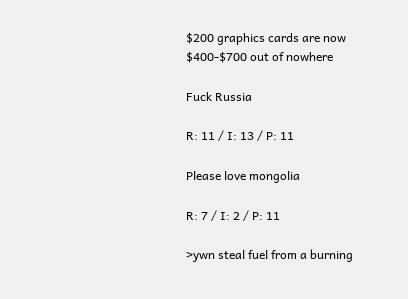$200 graphics cards are now $400-$700 out of nowhere

Fuck Russia

R: 11 / I: 13 / P: 11

Please love mongolia

R: 7 / I: 2 / P: 11

>ywn steal fuel from a burning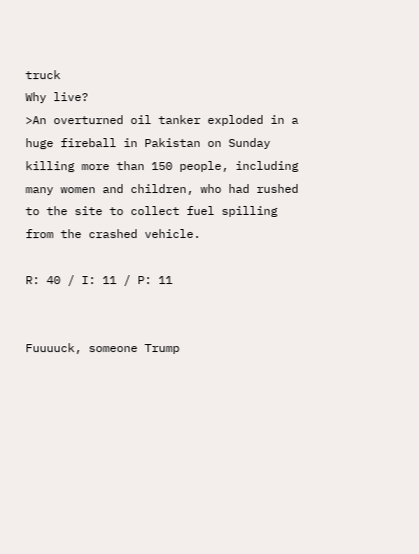truck
Why live?
>An overturned oil tanker exploded in a huge fireball in Pakistan on Sunday killing more than 150 people, including many women and children, who had rushed to the site to collect fuel spilling from the crashed vehicle.

R: 40 / I: 11 / P: 11


Fuuuuck, someone Trump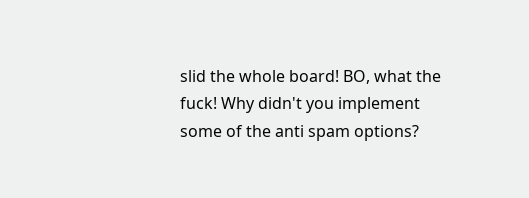slid the whole board! BO, what the fuck! Why didn't you implement some of the anti spam options?